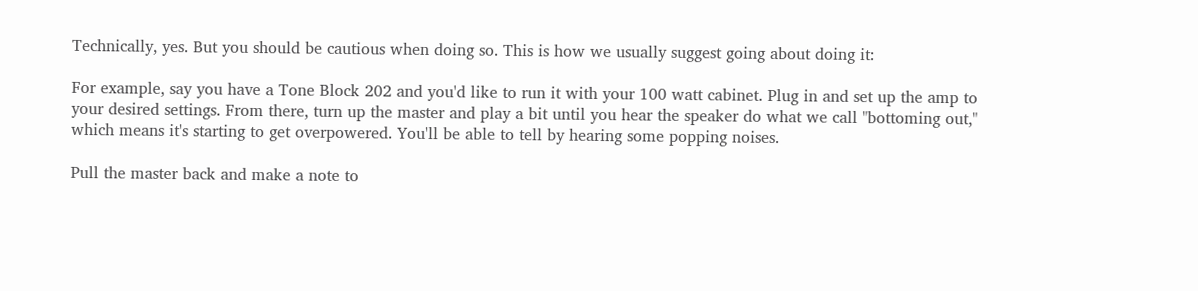Technically, yes. But you should be cautious when doing so. This is how we usually suggest going about doing it:

For example, say you have a Tone Block 202 and you'd like to run it with your 100 watt cabinet. Plug in and set up the amp to your desired settings. From there, turn up the master and play a bit until you hear the speaker do what we call "bottoming out," which means it's starting to get overpowered. You'll be able to tell by hearing some popping noises.

Pull the master back and make a note to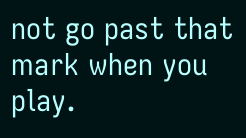not go past that mark when you play.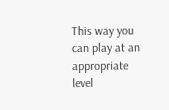This way you can play at an appropriate level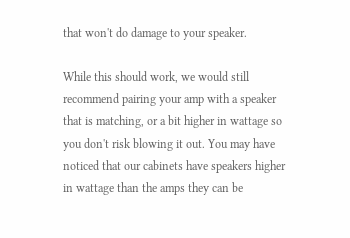that won't do damage to your speaker.

While this should work, we would still recommend pairing your amp with a speaker that is matching, or a bit higher in wattage so you don't risk blowing it out. You may have noticed that our cabinets have speakers higher in wattage than the amps they can be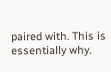paired with. This is essentially why.